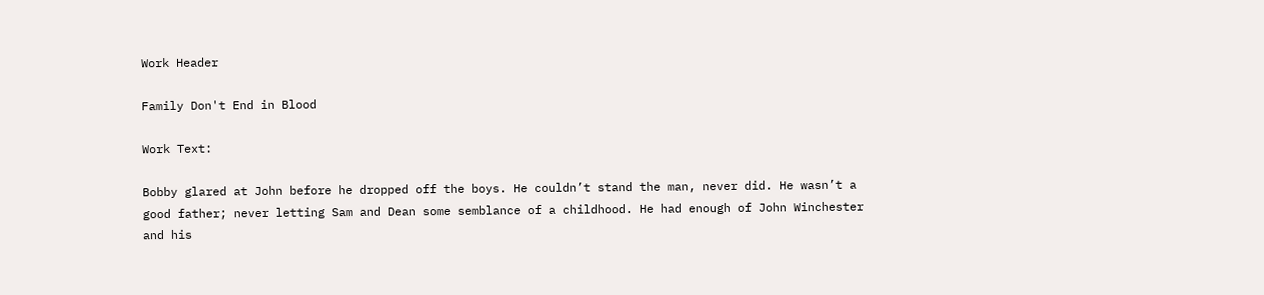Work Header

Family Don't End in Blood

Work Text:

Bobby glared at John before he dropped off the boys. He couldn’t stand the man, never did. He wasn’t a good father; never letting Sam and Dean some semblance of a childhood. He had enough of John Winchester and his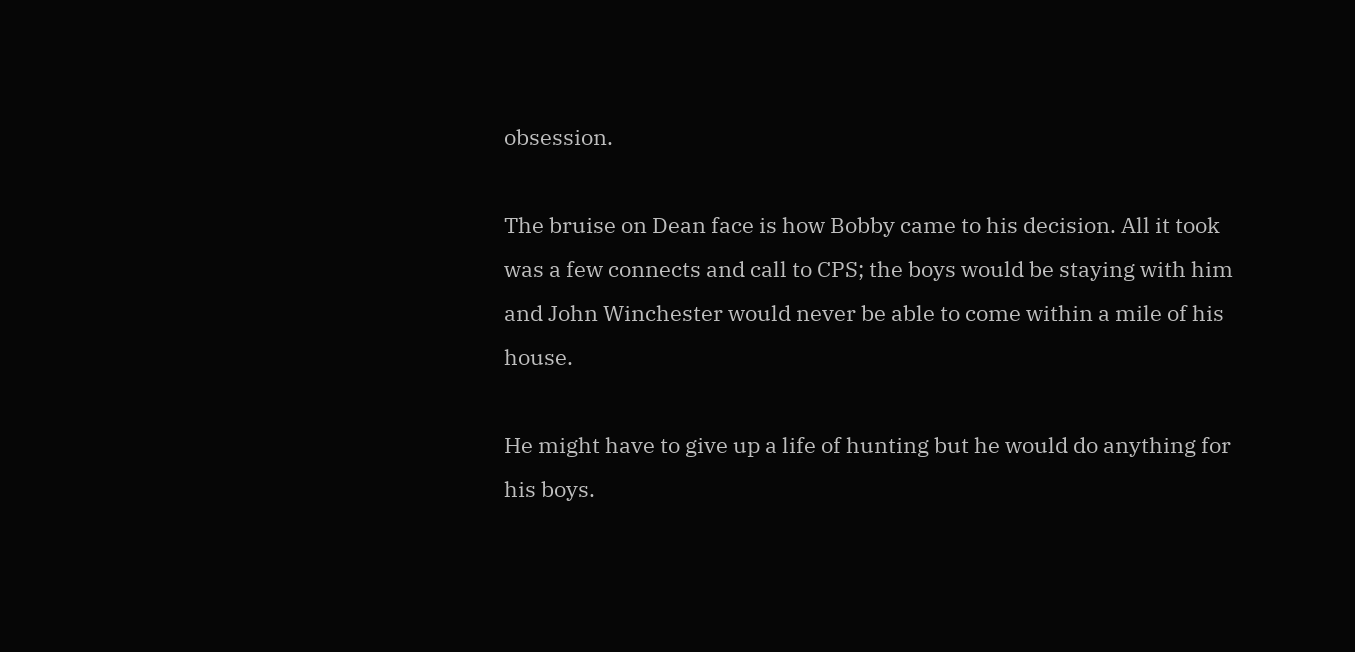obsession.

The bruise on Dean face is how Bobby came to his decision. All it took was a few connects and call to CPS; the boys would be staying with him and John Winchester would never be able to come within a mile of his house.

He might have to give up a life of hunting but he would do anything for his boys.